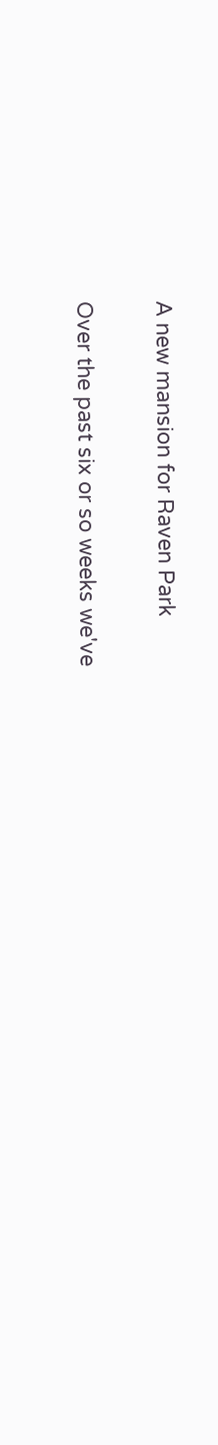A new mansion for Raven Park

Over the past six or so weeks we've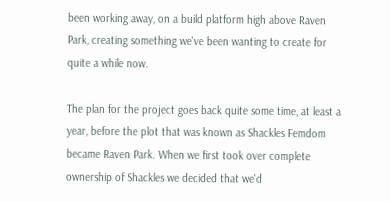been working away, on a build platform high above Raven Park, creating something we've been wanting to create for quite a while now.

The plan for the project goes back quite some time, at least a year, before the plot that was known as Shackles Femdom became Raven Park. When we first took over complete ownership of Shackles we decided that we'd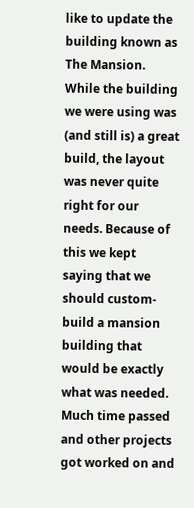like to update the building known as The Mansion. While the building we were using was (and still is) a great build, the layout was never quite right for our needs. Because of this we kept saying that we should custom-build a mansion building that would be exactly what was needed. Much time passed and other projects got worked on and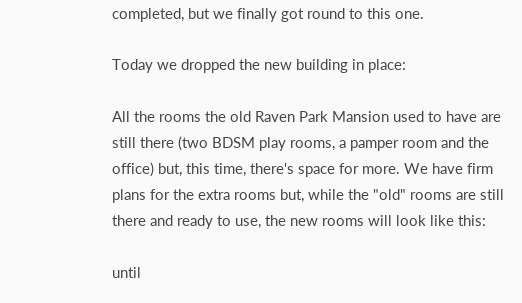completed, but we finally got round to this one.

Today we dropped the new building in place:

All the rooms the old Raven Park Mansion used to have are still there (two BDSM play rooms, a pamper room and the office) but, this time, there's space for more. We have firm plans for the extra rooms but, while the "old" rooms are still there and ready to use, the new rooms will look like this:

until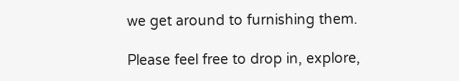we get around to furnishing them.

Please feel free to drop in, explore,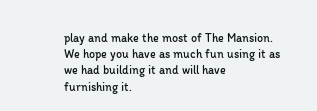play and make the most of The Mansion. We hope you have as much fun using it as we had building it and will have furnishing it.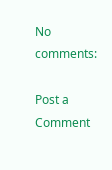No comments:

Post a Comment